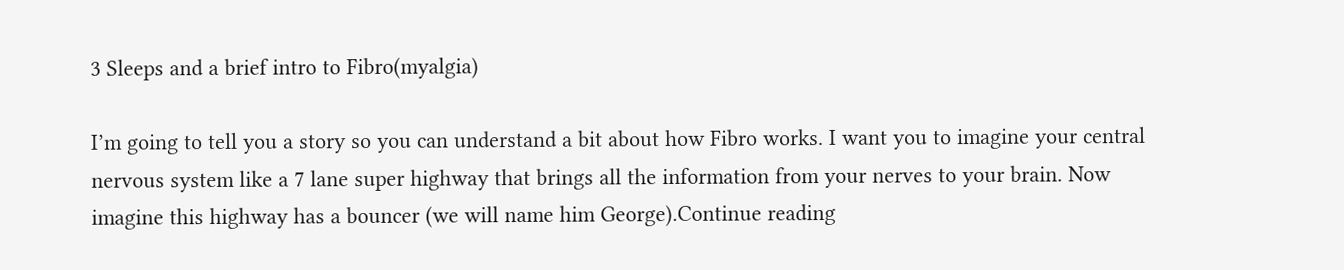3 Sleeps and a brief intro to Fibro(myalgia)

I’m going to tell you a story so you can understand a bit about how Fibro works. I want you to imagine your central nervous system like a 7 lane super highway that brings all the information from your nerves to your brain. Now imagine this highway has a bouncer (we will name him George).Continue reading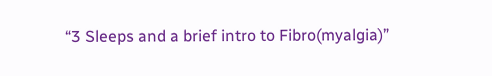“3 Sleeps and a brief intro to Fibro(myalgia)”